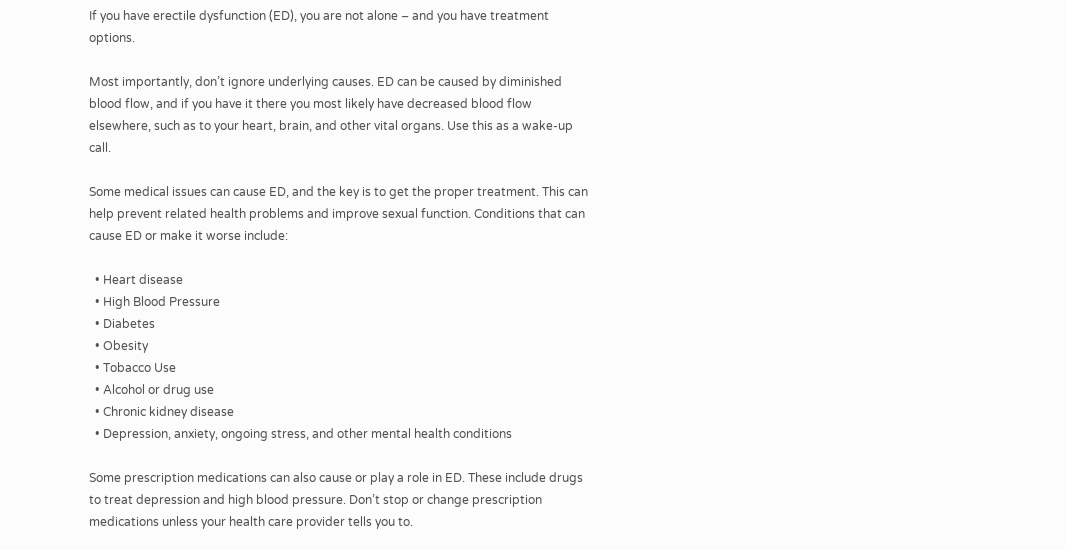If you have erectile dysfunction (ED), you are not alone – and you have treatment options.

Most importantly, don’t ignore underlying causes. ED can be caused by diminished blood flow, and if you have it there you most likely have decreased blood flow elsewhere, such as to your heart, brain, and other vital organs. Use this as a wake-up call.

Some medical issues can cause ED, and the key is to get the proper treatment. This can help prevent related health problems and improve sexual function. Conditions that can cause ED or make it worse include:

  • Heart disease
  • High Blood Pressure
  • Diabetes
  • Obesity
  • Tobacco Use
  • Alcohol or drug use
  • Chronic kidney disease
  • Depression, anxiety, ongoing stress, and other mental health conditions

Some prescription medications can also cause or play a role in ED. These include drugs to treat depression and high blood pressure. Don’t stop or change prescription medications unless your health care provider tells you to.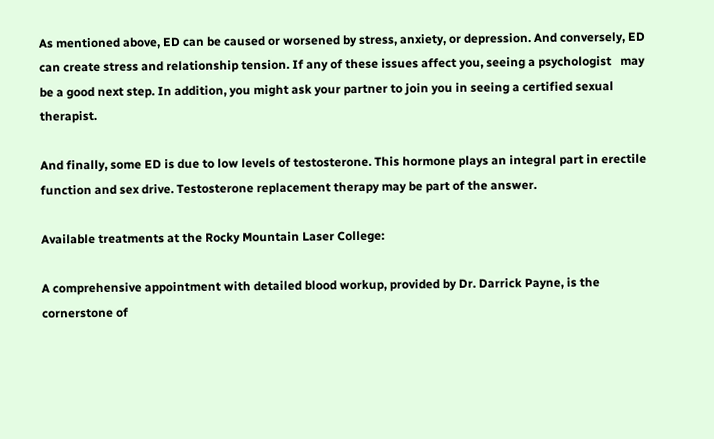As mentioned above, ED can be caused or worsened by stress, anxiety, or depression. And conversely, ED can create stress and relationship tension. If any of these issues affect you, seeing a psychologist   may be a good next step. In addition, you might ask your partner to join you in seeing a certified sexual therapist.

And finally, some ED is due to low levels of testosterone. This hormone plays an integral part in erectile function and sex drive. Testosterone replacement therapy may be part of the answer.

Available treatments at the Rocky Mountain Laser College:

A comprehensive appointment with detailed blood workup, provided by Dr. Darrick Payne, is the cornerstone of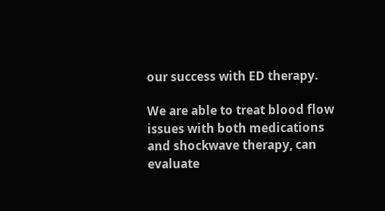our success with ED therapy.

We are able to treat blood flow issues with both medications and shockwave therapy, can evaluate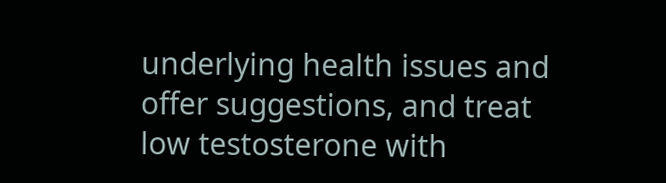underlying health issues and offer suggestions, and treat low testosterone with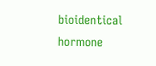bioidentical hormone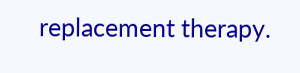replacement therapy.